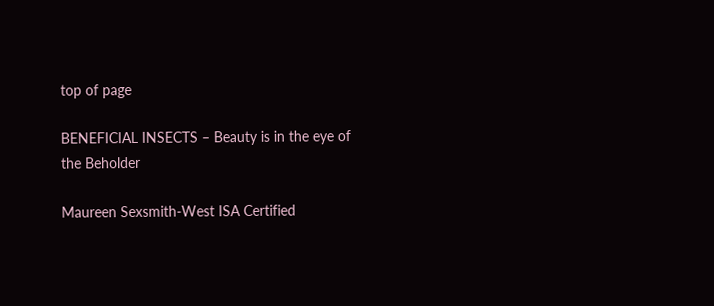top of page

BENEFICIAL INSECTS – Beauty is in the eye of the Beholder

Maureen Sexsmith-West ISA Certified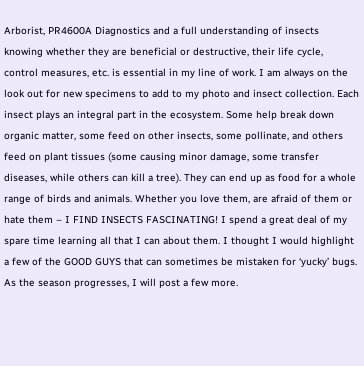Arborist, PR4600A Diagnostics and a full understanding of insects knowing whether they are beneficial or destructive, their life cycle, control measures, etc. is essential in my line of work. I am always on the look out for new specimens to add to my photo and insect collection. Each insect plays an integral part in the ecosystem. Some help break down organic matter, some feed on other insects, some pollinate, and others feed on plant tissues (some causing minor damage, some transfer diseases, while others can kill a tree). They can end up as food for a whole range of birds and animals. Whether you love them, are afraid of them or hate them – I FIND INSECTS FASCINATING! I spend a great deal of my spare time learning all that I can about them. I thought I would highlight a few of the GOOD GUYS that can sometimes be mistaken for ‘yucky’ bugs. As the season progresses, I will post a few more.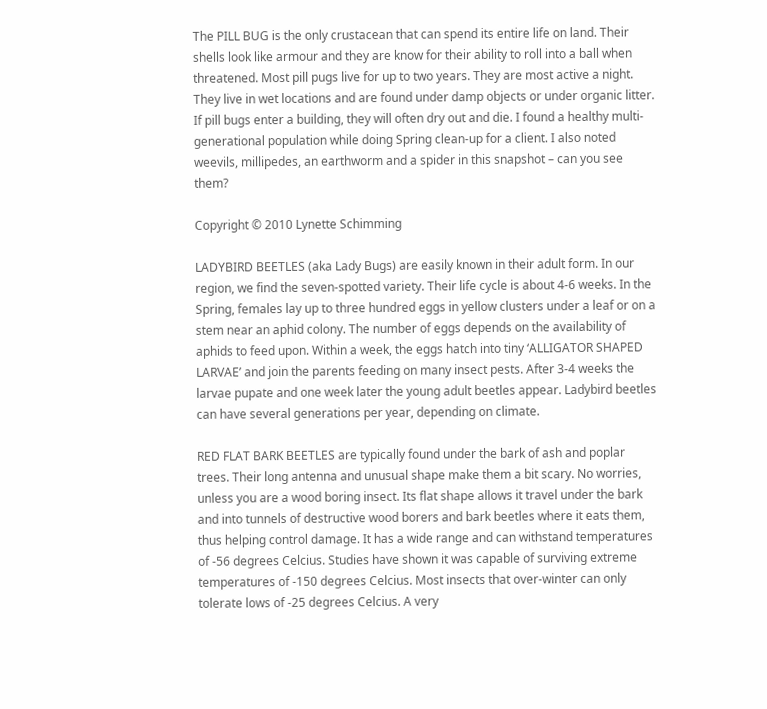The PILL BUG is the only crustacean that can spend its entire life on land. Their shells look like armour and they are know for their ability to roll into a ball when threatened. Most pill pugs live for up to two years. They are most active a night. They live in wet locations and are found under damp objects or under organic litter. If pill bugs enter a building, they will often dry out and die. I found a healthy multi-generational population while doing Spring clean-up for a client. I also noted weevils, millipedes, an earthworm and a spider in this snapshot – can you see them?

Copyright © 2010 Lynette Schimming

LADYBIRD BEETLES (aka Lady Bugs) are easily known in their adult form. In our region, we find the seven-spotted variety. Their life cycle is about 4-6 weeks. In the Spring, females lay up to three hundred eggs in yellow clusters under a leaf or on a stem near an aphid colony. The number of eggs depends on the availability of aphids to feed upon. Within a week, the eggs hatch into tiny ‘ALLIGATOR SHAPED LARVAE’ and join the parents feeding on many insect pests. After 3-4 weeks the larvae pupate and one week later the young adult beetles appear. Ladybird beetles can have several generations per year, depending on climate.

RED FLAT BARK BEETLES are typically found under the bark of ash and poplar trees. Their long antenna and unusual shape make them a bit scary. No worries, unless you are a wood boring insect. Its flat shape allows it travel under the bark and into tunnels of destructive wood borers and bark beetles where it eats them, thus helping control damage. It has a wide range and can withstand temperatures of -56 degrees Celcius. Studies have shown it was capable of surviving extreme temperatures of -150 degrees Celcius. Most insects that over-winter can only tolerate lows of -25 degrees Celcius. A very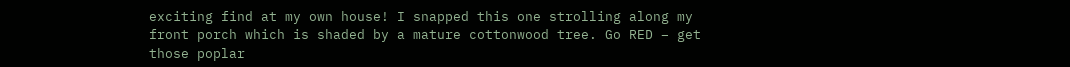exciting find at my own house! I snapped this one strolling along my front porch which is shaded by a mature cottonwood tree. Go RED – get those poplar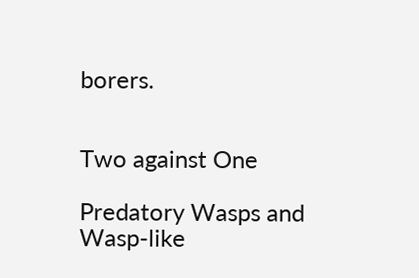borers.


Two against One

Predatory Wasps and Wasp-like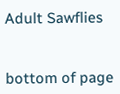Adult Sawflies


bottom of page